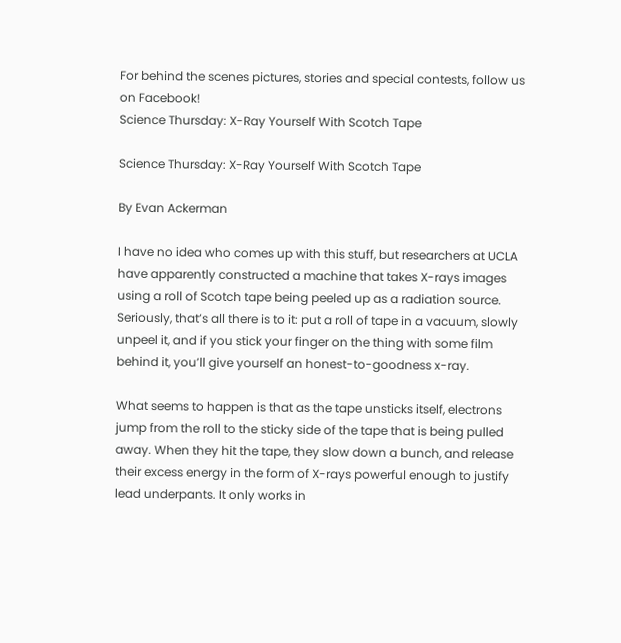For behind the scenes pictures, stories and special contests, follow us on Facebook!
Science Thursday: X-Ray Yourself With Scotch Tape

Science Thursday: X-Ray Yourself With Scotch Tape

By Evan Ackerman

I have no idea who comes up with this stuff, but researchers at UCLA have apparently constructed a machine that takes X-rays images using a roll of Scotch tape being peeled up as a radiation source. Seriously, that’s all there is to it: put a roll of tape in a vacuum, slowly unpeel it, and if you stick your finger on the thing with some film behind it, you’ll give yourself an honest-to-goodness x-ray.

What seems to happen is that as the tape unsticks itself, electrons jump from the roll to the sticky side of the tape that is being pulled away. When they hit the tape, they slow down a bunch, and release their excess energy in the form of X-rays powerful enough to justify lead underpants. It only works in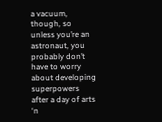a vacuum, though, so unless you’re an astronaut, you probably don’t have to worry about developing superpowers after a day of arts ‘n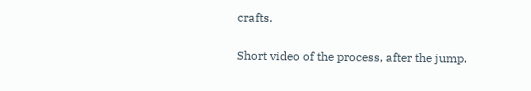crafts.

Short video of the process, after the jump.